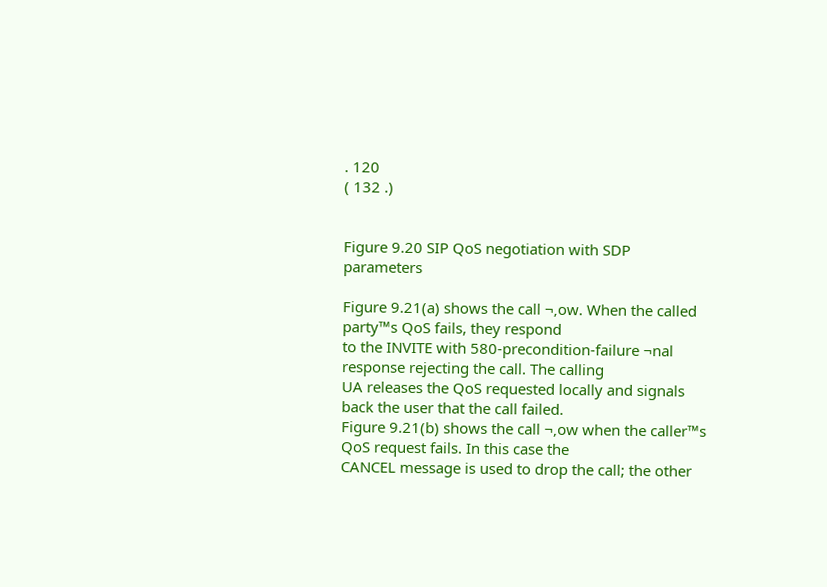. 120
( 132 .)


Figure 9.20 SIP QoS negotiation with SDP parameters

Figure 9.21(a) shows the call ¬‚ow. When the called party™s QoS fails, they respond
to the INVITE with 580-precondition-failure ¬nal response rejecting the call. The calling
UA releases the QoS requested locally and signals back the user that the call failed.
Figure 9.21(b) shows the call ¬‚ow when the caller™s QoS request fails. In this case the
CANCEL message is used to drop the call; the other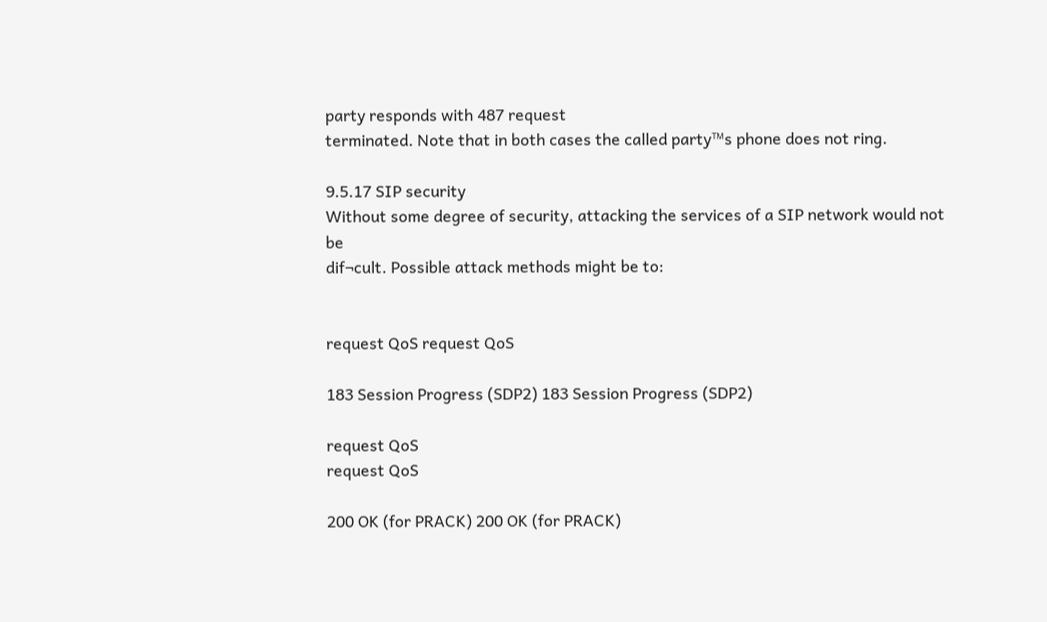party responds with 487 request
terminated. Note that in both cases the called party™s phone does not ring.

9.5.17 SIP security
Without some degree of security, attacking the services of a SIP network would not be
dif¬cult. Possible attack methods might be to:


request QoS request QoS

183 Session Progress (SDP2) 183 Session Progress (SDP2)

request QoS
request QoS

200 OK (for PRACK) 200 OK (for PRACK)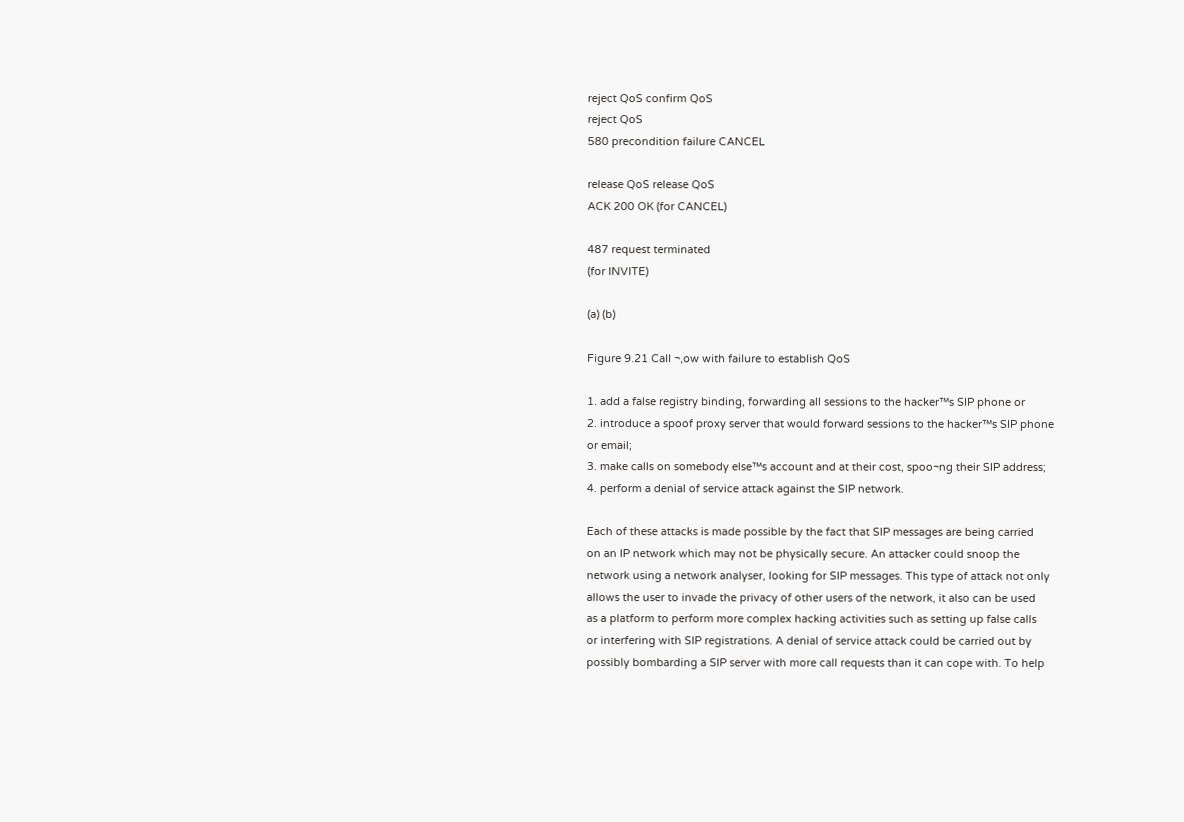reject QoS confirm QoS
reject QoS
580 precondition failure CANCEL

release QoS release QoS
ACK 200 OK (for CANCEL)

487 request terminated
(for INVITE)

(a) (b)

Figure 9.21 Call ¬‚ow with failure to establish QoS

1. add a false registry binding, forwarding all sessions to the hacker™s SIP phone or
2. introduce a spoof proxy server that would forward sessions to the hacker™s SIP phone
or email;
3. make calls on somebody else™s account and at their cost, spoo¬ng their SIP address;
4. perform a denial of service attack against the SIP network.

Each of these attacks is made possible by the fact that SIP messages are being carried
on an IP network which may not be physically secure. An attacker could snoop the
network using a network analyser, looking for SIP messages. This type of attack not only
allows the user to invade the privacy of other users of the network, it also can be used
as a platform to perform more complex hacking activities such as setting up false calls
or interfering with SIP registrations. A denial of service attack could be carried out by
possibly bombarding a SIP server with more call requests than it can cope with. To help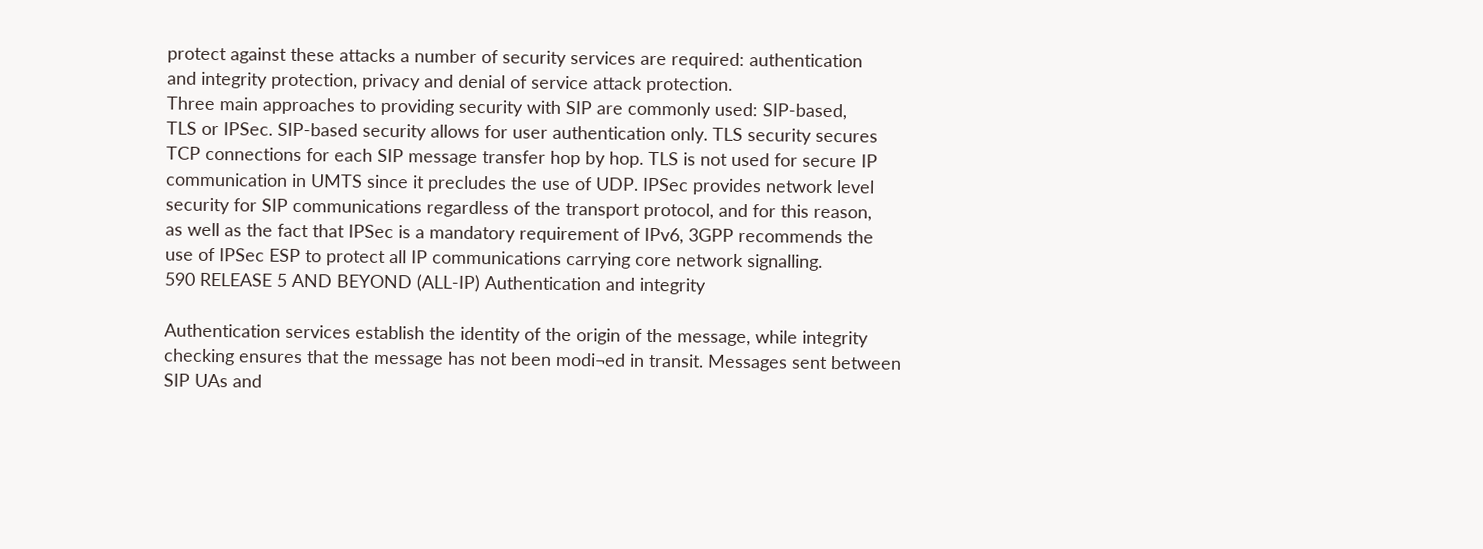protect against these attacks a number of security services are required: authentication
and integrity protection, privacy and denial of service attack protection.
Three main approaches to providing security with SIP are commonly used: SIP-based,
TLS or IPSec. SIP-based security allows for user authentication only. TLS security secures
TCP connections for each SIP message transfer hop by hop. TLS is not used for secure IP
communication in UMTS since it precludes the use of UDP. IPSec provides network level
security for SIP communications regardless of the transport protocol, and for this reason,
as well as the fact that IPSec is a mandatory requirement of IPv6, 3GPP recommends the
use of IPSec ESP to protect all IP communications carrying core network signalling.
590 RELEASE 5 AND BEYOND (ALL-IP) Authentication and integrity

Authentication services establish the identity of the origin of the message, while integrity
checking ensures that the message has not been modi¬ed in transit. Messages sent between
SIP UAs and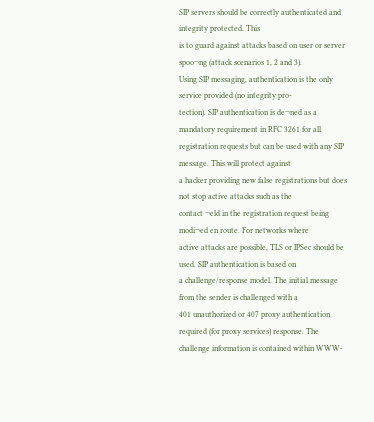SIP servers should be correctly authenticated and integrity protected. This
is to guard against attacks based on user or server spoo¬ng (attack scenarios 1, 2 and 3).
Using SIP messaging, authentication is the only service provided (no integrity pro-
tection). SIP authentication is de¬ned as a mandatory requirement in RFC 3261 for all
registration requests but can be used with any SIP message. This will protect against
a hacker providing new false registrations but does not stop active attacks such as the
contact ¬eld in the registration request being modi¬ed en route. For networks where
active attacks are possible, TLS or IPSec should be used. SIP authentication is based on
a challenge/response model. The initial message from the sender is challenged with a
401 unauthorized or 407 proxy authentication required (for proxy services) response. The
challenge information is contained within WWW-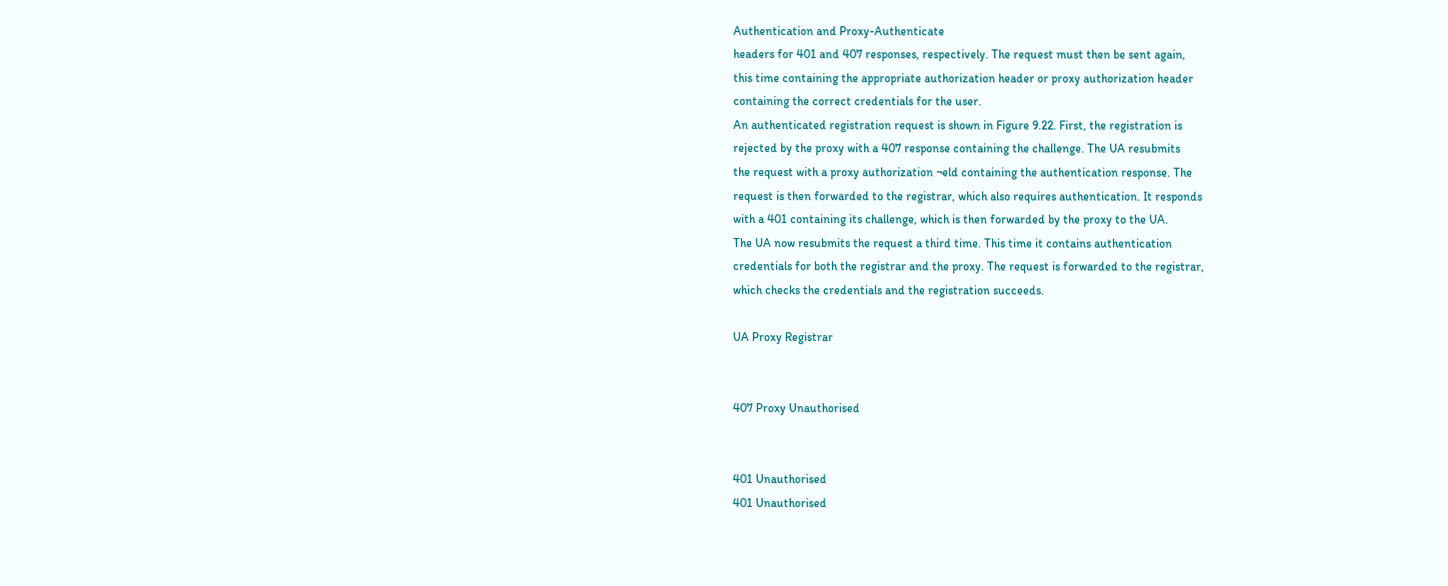Authentication and Proxy-Authenticate
headers for 401 and 407 responses, respectively. The request must then be sent again,
this time containing the appropriate authorization header or proxy authorization header
containing the correct credentials for the user.
An authenticated registration request is shown in Figure 9.22. First, the registration is
rejected by the proxy with a 407 response containing the challenge. The UA resubmits
the request with a proxy authorization ¬eld containing the authentication response. The
request is then forwarded to the registrar, which also requires authentication. It responds
with a 401 containing its challenge, which is then forwarded by the proxy to the UA.
The UA now resubmits the request a third time. This time it contains authentication
credentials for both the registrar and the proxy. The request is forwarded to the registrar,
which checks the credentials and the registration succeeds.

UA Proxy Registrar


407 Proxy Unauthorised


401 Unauthorised
401 Unauthorised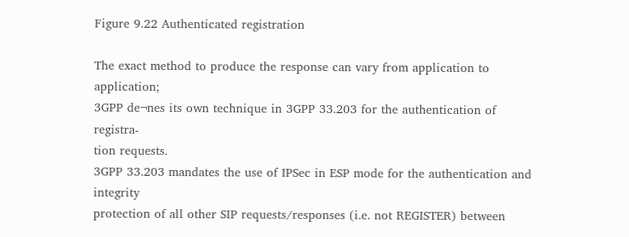Figure 9.22 Authenticated registration

The exact method to produce the response can vary from application to application;
3GPP de¬nes its own technique in 3GPP 33.203 for the authentication of registra-
tion requests.
3GPP 33.203 mandates the use of IPSec in ESP mode for the authentication and integrity
protection of all other SIP requests/responses (i.e. not REGISTER) between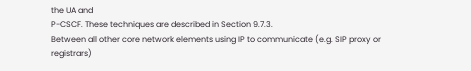the UA and
P-CSCF. These techniques are described in Section 9.7.3.
Between all other core network elements using IP to communicate (e.g. SIP proxy or
registrars)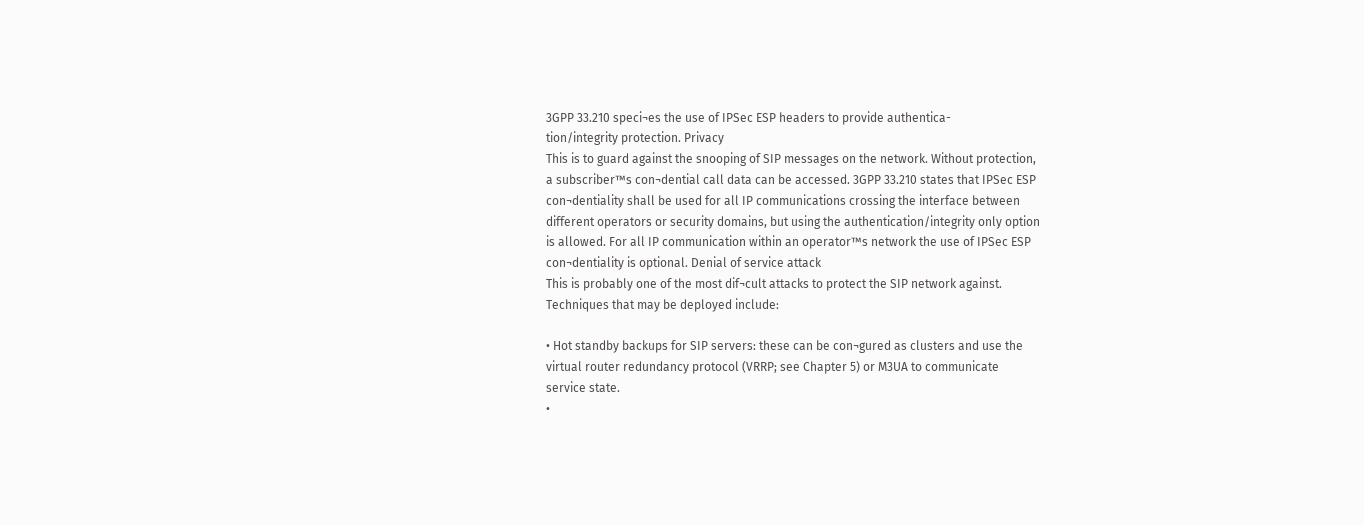3GPP 33.210 speci¬es the use of IPSec ESP headers to provide authentica-
tion/integrity protection. Privacy
This is to guard against the snooping of SIP messages on the network. Without protection,
a subscriber™s con¬dential call data can be accessed. 3GPP 33.210 states that IPSec ESP
con¬dentiality shall be used for all IP communications crossing the interface between
different operators or security domains, but using the authentication/integrity only option
is allowed. For all IP communication within an operator™s network the use of IPSec ESP
con¬dentiality is optional. Denial of service attack
This is probably one of the most dif¬cult attacks to protect the SIP network against.
Techniques that may be deployed include:

• Hot standby backups for SIP servers: these can be con¬gured as clusters and use the
virtual router redundancy protocol (VRRP; see Chapter 5) or M3UA to communicate
service state.
•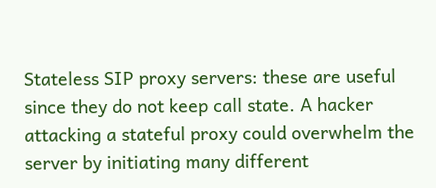Stateless SIP proxy servers: these are useful since they do not keep call state. A hacker
attacking a stateful proxy could overwhelm the server by initiating many different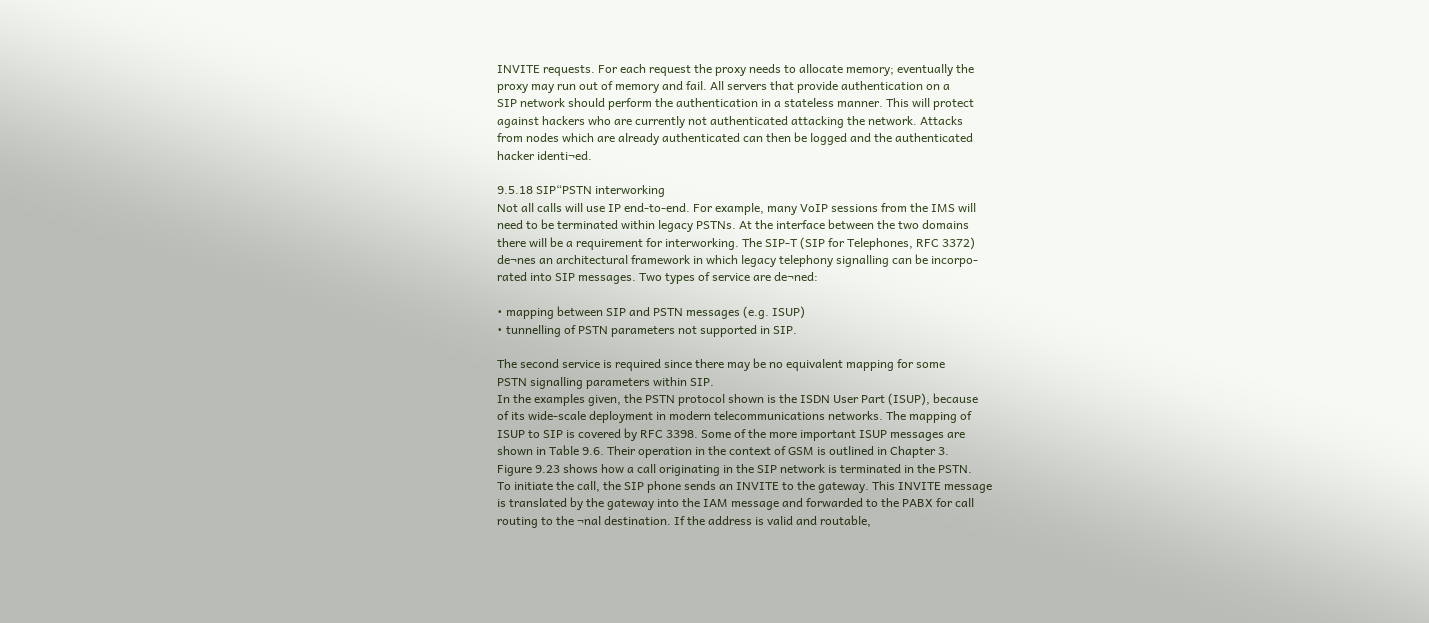INVITE requests. For each request the proxy needs to allocate memory; eventually the
proxy may run out of memory and fail. All servers that provide authentication on a
SIP network should perform the authentication in a stateless manner. This will protect
against hackers who are currently not authenticated attacking the network. Attacks
from nodes which are already authenticated can then be logged and the authenticated
hacker identi¬ed.

9.5.18 SIP“PSTN interworking
Not all calls will use IP end-to-end. For example, many VoIP sessions from the IMS will
need to be terminated within legacy PSTNs. At the interface between the two domains
there will be a requirement for interworking. The SIP-T (SIP for Telephones, RFC 3372)
de¬nes an architectural framework in which legacy telephony signalling can be incorpo-
rated into SIP messages. Two types of service are de¬ned:

• mapping between SIP and PSTN messages (e.g. ISUP)
• tunnelling of PSTN parameters not supported in SIP.

The second service is required since there may be no equivalent mapping for some
PSTN signalling parameters within SIP.
In the examples given, the PSTN protocol shown is the ISDN User Part (ISUP), because
of its wide-scale deployment in modern telecommunications networks. The mapping of
ISUP to SIP is covered by RFC 3398. Some of the more important ISUP messages are
shown in Table 9.6. Their operation in the context of GSM is outlined in Chapter 3.
Figure 9.23 shows how a call originating in the SIP network is terminated in the PSTN.
To initiate the call, the SIP phone sends an INVITE to the gateway. This INVITE message
is translated by the gateway into the IAM message and forwarded to the PABX for call
routing to the ¬nal destination. If the address is valid and routable,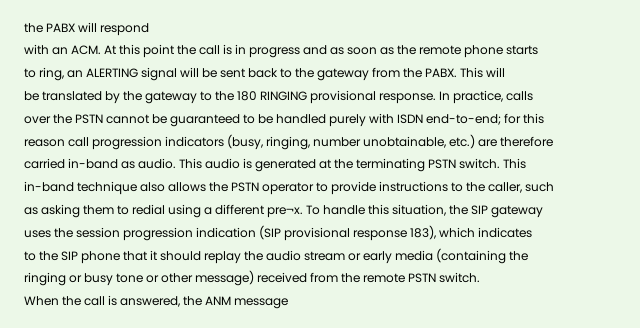the PABX will respond
with an ACM. At this point the call is in progress and as soon as the remote phone starts
to ring, an ALERTING signal will be sent back to the gateway from the PABX. This will
be translated by the gateway to the 180 RINGING provisional response. In practice, calls
over the PSTN cannot be guaranteed to be handled purely with ISDN end-to-end; for this
reason call progression indicators (busy, ringing, number unobtainable, etc.) are therefore
carried in-band as audio. This audio is generated at the terminating PSTN switch. This
in-band technique also allows the PSTN operator to provide instructions to the caller, such
as asking them to redial using a different pre¬x. To handle this situation, the SIP gateway
uses the session progression indication (SIP provisional response 183), which indicates
to the SIP phone that it should replay the audio stream or early media (containing the
ringing or busy tone or other message) received from the remote PSTN switch.
When the call is answered, the ANM message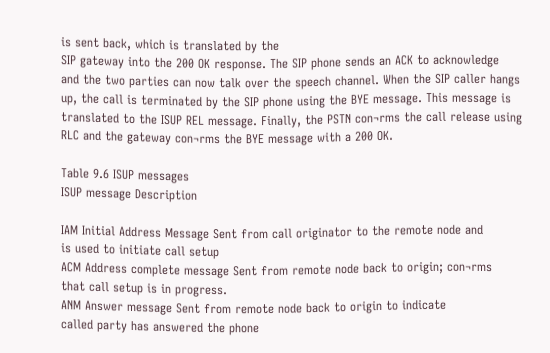is sent back, which is translated by the
SIP gateway into the 200 OK response. The SIP phone sends an ACK to acknowledge
and the two parties can now talk over the speech channel. When the SIP caller hangs
up, the call is terminated by the SIP phone using the BYE message. This message is
translated to the ISUP REL message. Finally, the PSTN con¬rms the call release using
RLC and the gateway con¬rms the BYE message with a 200 OK.

Table 9.6 ISUP messages
ISUP message Description

IAM Initial Address Message Sent from call originator to the remote node and
is used to initiate call setup
ACM Address complete message Sent from remote node back to origin; con¬rms
that call setup is in progress.
ANM Answer message Sent from remote node back to origin to indicate
called party has answered the phone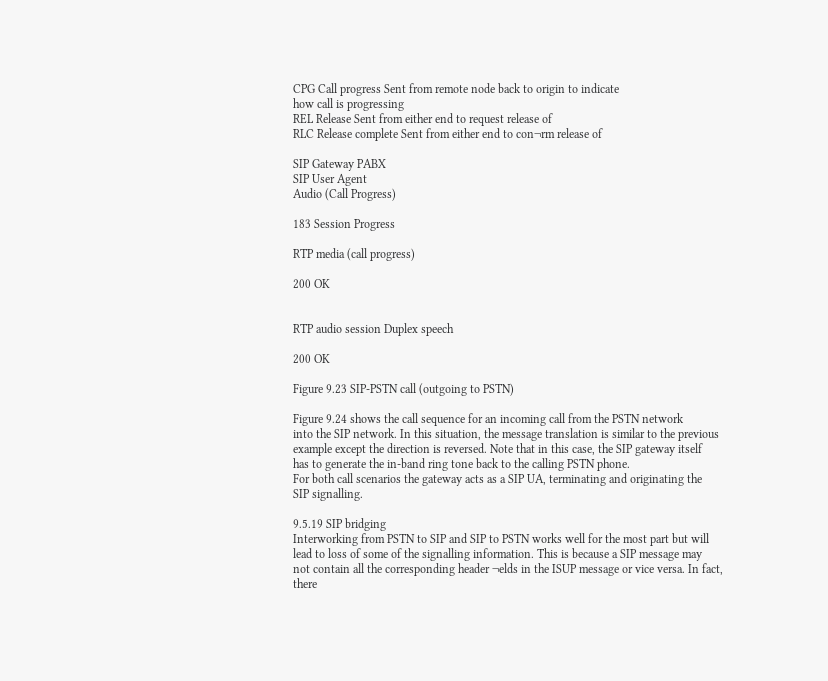CPG Call progress Sent from remote node back to origin to indicate
how call is progressing
REL Release Sent from either end to request release of
RLC Release complete Sent from either end to con¬rm release of

SIP Gateway PABX
SIP User Agent
Audio (Call Progress)

183 Session Progress

RTP media (call progress)

200 OK


RTP audio session Duplex speech

200 OK

Figure 9.23 SIP-PSTN call (outgoing to PSTN)

Figure 9.24 shows the call sequence for an incoming call from the PSTN network
into the SIP network. In this situation, the message translation is similar to the previous
example except the direction is reversed. Note that in this case, the SIP gateway itself
has to generate the in-band ring tone back to the calling PSTN phone.
For both call scenarios the gateway acts as a SIP UA, terminating and originating the
SIP signalling.

9.5.19 SIP bridging
Interworking from PSTN to SIP and SIP to PSTN works well for the most part but will
lead to loss of some of the signalling information. This is because a SIP message may
not contain all the corresponding header ¬elds in the ISUP message or vice versa. In fact,
there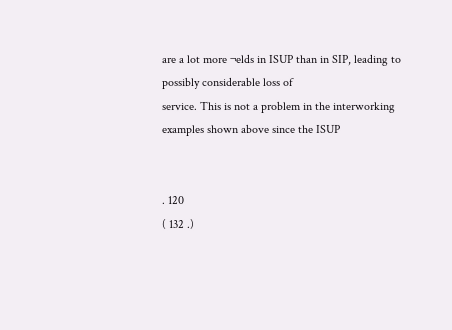are a lot more ¬elds in ISUP than in SIP, leading to possibly considerable loss of
service. This is not a problem in the interworking examples shown above since the ISUP


. 120
( 132 .)